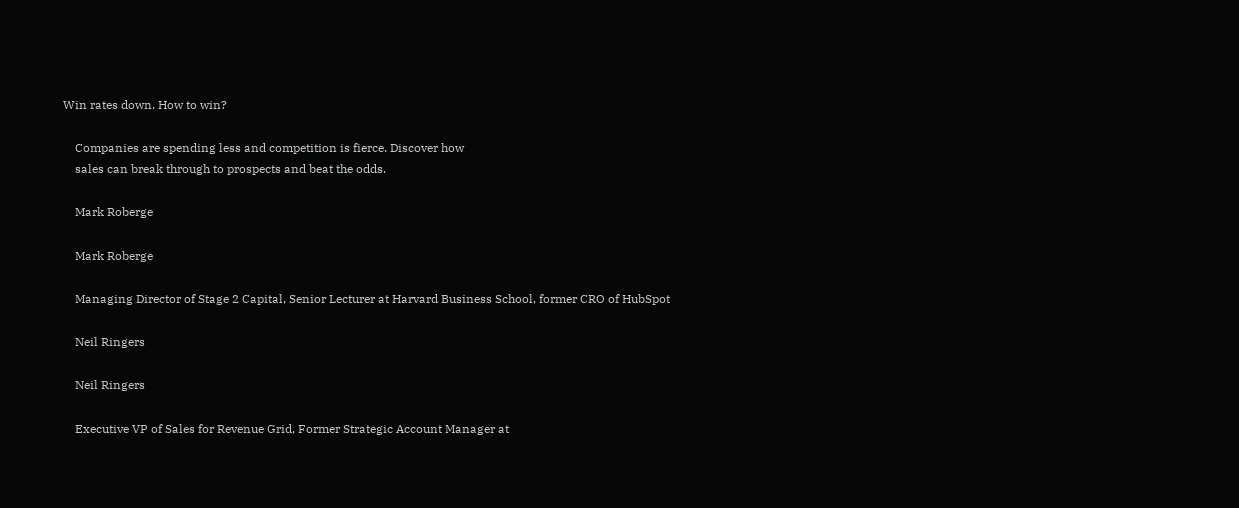Win rates down. How to win?

    Companies are spending less and competition is fierce. Discover how
    sales can break through to prospects and beat the odds.

    Mark Roberge

    Mark Roberge

    Managing Director of Stage 2 Capital, Senior Lecturer at Harvard Business School, former CRO of HubSpot

    Neil Ringers

    Neil Ringers

    Executive VP of Sales for Revenue Grid, Former Strategic Account Manager at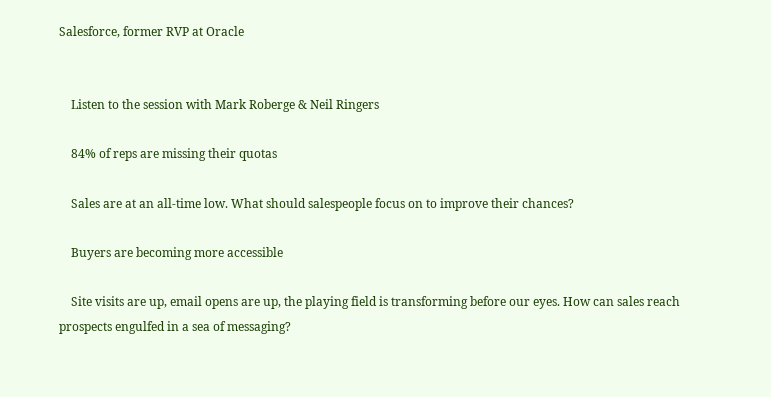Salesforce, former RVP at Oracle


    Listen to the session with Mark Roberge & Neil Ringers

    84% of reps are missing their quotas

    Sales are at an all-time low. What should salespeople focus on to improve their chances?

    Buyers are becoming more accessible

    Site visits are up, email opens are up, the playing field is transforming before our eyes. How can sales reach prospects engulfed in a sea of messaging?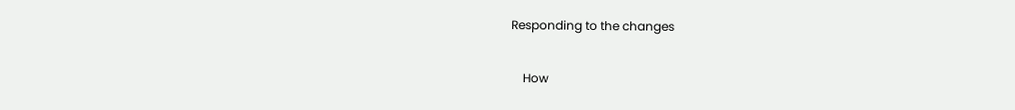Responding to the changes

    How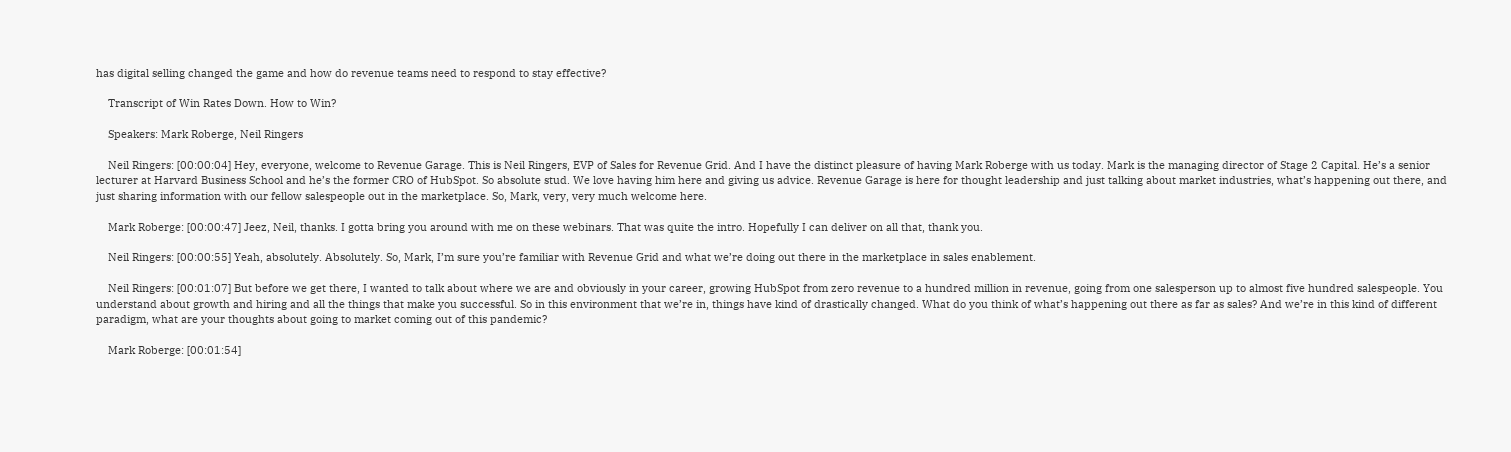has digital selling changed the game and how do revenue teams need to respond to stay effective?

    Transcript of Win Rates Down. How to Win?

    Speakers: Mark Roberge, Neil Ringers

    Neil Ringers: [00:00:04] Hey, everyone, welcome to Revenue Garage. This is Neil Ringers, EVP of Sales for Revenue Grid. And I have the distinct pleasure of having Mark Roberge with us today. Mark is the managing director of Stage 2 Capital. He’s a senior lecturer at Harvard Business School and he’s the former CRO of HubSpot. So absolute stud. We love having him here and giving us advice. Revenue Garage is here for thought leadership and just talking about market industries, what’s happening out there, and just sharing information with our fellow salespeople out in the marketplace. So, Mark, very, very much welcome here.

    Mark Roberge: [00:00:47] Jeez, Neil, thanks. I gotta bring you around with me on these webinars. That was quite the intro. Hopefully I can deliver on all that, thank you.

    Neil Ringers: [00:00:55] Yeah, absolutely. Absolutely. So, Mark, I’m sure you’re familiar with Revenue Grid and what we’re doing out there in the marketplace in sales enablement.

    Neil Ringers: [00:01:07] But before we get there, I wanted to talk about where we are and obviously in your career, growing HubSpot from zero revenue to a hundred million in revenue, going from one salesperson up to almost five hundred salespeople. You understand about growth and hiring and all the things that make you successful. So in this environment that we’re in, things have kind of drastically changed. What do you think of what’s happening out there as far as sales? And we’re in this kind of different paradigm, what are your thoughts about going to market coming out of this pandemic?

    Mark Roberge: [00:01:54]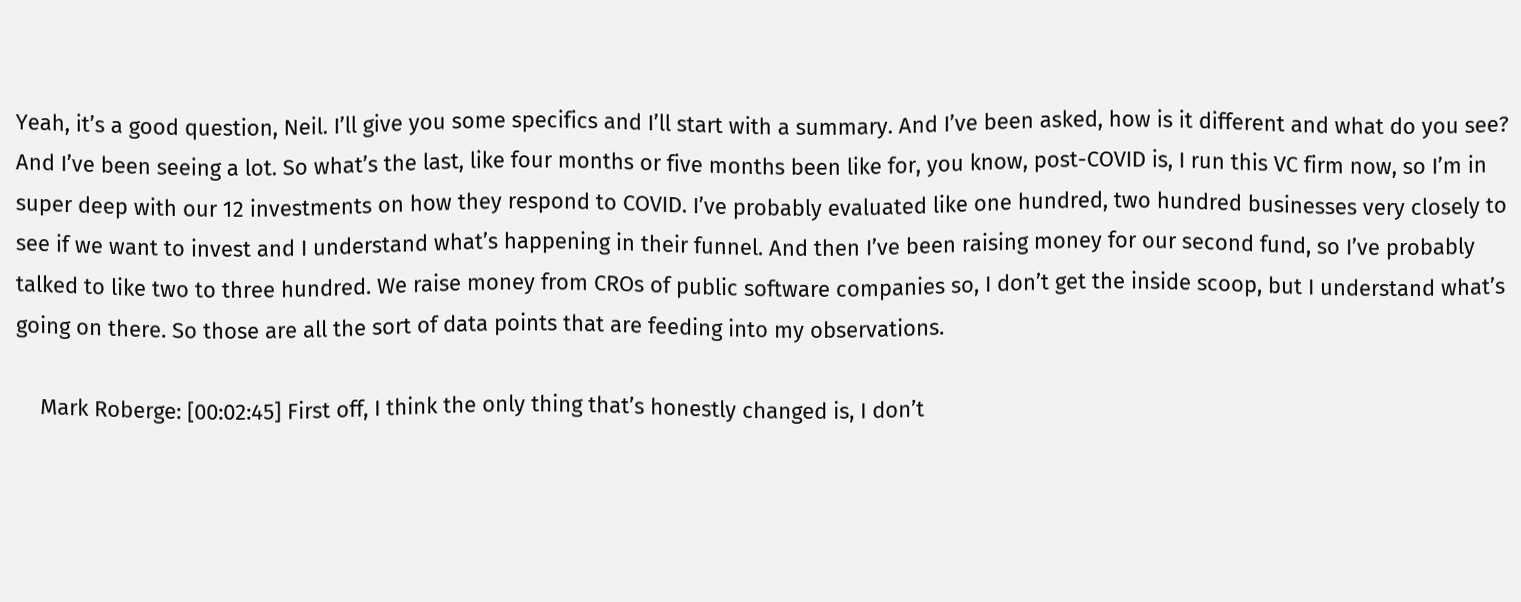Yeah, it’s a good question, Neil. I’ll give you some specifics and I’ll start with a summary. And I’ve been asked, how is it different and what do you see? And I’ve been seeing a lot. So what’s the last, like four months or five months been like for, you know, post-COVID is, I run this VC firm now, so I’m in super deep with our 12 investments on how they respond to COVID. I’ve probably evaluated like one hundred, two hundred businesses very closely to see if we want to invest and I understand what’s happening in their funnel. And then I’ve been raising money for our second fund, so I’ve probably talked to like two to three hundred. We raise money from CROs of public software companies so, I don’t get the inside scoop, but I understand what’s going on there. So those are all the sort of data points that are feeding into my observations.

    Mark Roberge: [00:02:45] First off, I think the only thing that’s honestly changed is, I don’t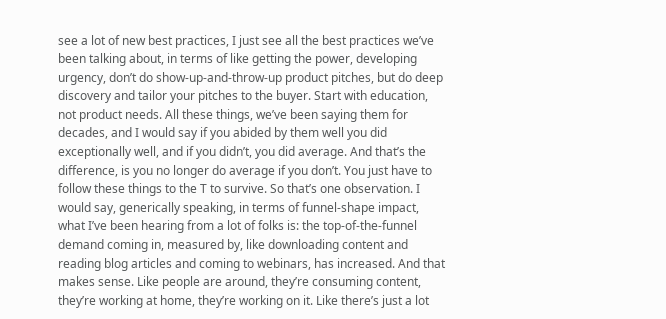see a lot of new best practices, I just see all the best practices we’ve been talking about, in terms of like getting the power, developing urgency, don’t do show-up-and-throw-up product pitches, but do deep discovery and tailor your pitches to the buyer. Start with education, not product needs. All these things, we’ve been saying them for decades, and I would say if you abided by them well you did exceptionally well, and if you didn’t, you did average. And that’s the difference, is you no longer do average if you don’t. You just have to follow these things to the T to survive. So that’s one observation. I would say, generically speaking, in terms of funnel-shape impact, what I’ve been hearing from a lot of folks is: the top-of-the-funnel demand coming in, measured by, like downloading content and reading blog articles and coming to webinars, has increased. And that makes sense. Like people are around, they’re consuming content, they’re working at home, they’re working on it. Like there’s just a lot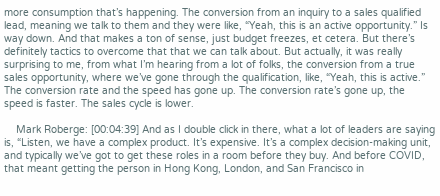more consumption that’s happening. The conversion from an inquiry to a sales qualified lead, meaning we talk to them and they were like, “Yeah, this is an active opportunity.” Is way down. And that makes a ton of sense, just budget freezes, et cetera. But there’s definitely tactics to overcome that that we can talk about. But actually, it was really surprising to me, from what I’m hearing from a lot of folks, the conversion from a true sales opportunity, where we’ve gone through the qualification, like, “Yeah, this is active.” The conversion rate and the speed has gone up. The conversion rate’s gone up, the speed is faster. The sales cycle is lower.

    Mark Roberge: [00:04:39] And as I double click in there, what a lot of leaders are saying is, “Listen, we have a complex product. It’s expensive. It’s a complex decision-making unit, and typically we’ve got to get these roles in a room before they buy. And before COVID, that meant getting the person in Hong Kong, London, and San Francisco in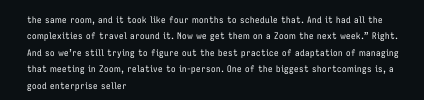the same room, and it took like four months to schedule that. And it had all the complexities of travel around it. Now we get them on a Zoom the next week.” Right. And so we’re still trying to figure out the best practice of adaptation of managing that meeting in Zoom, relative to in-person. One of the biggest shortcomings is, a good enterprise seller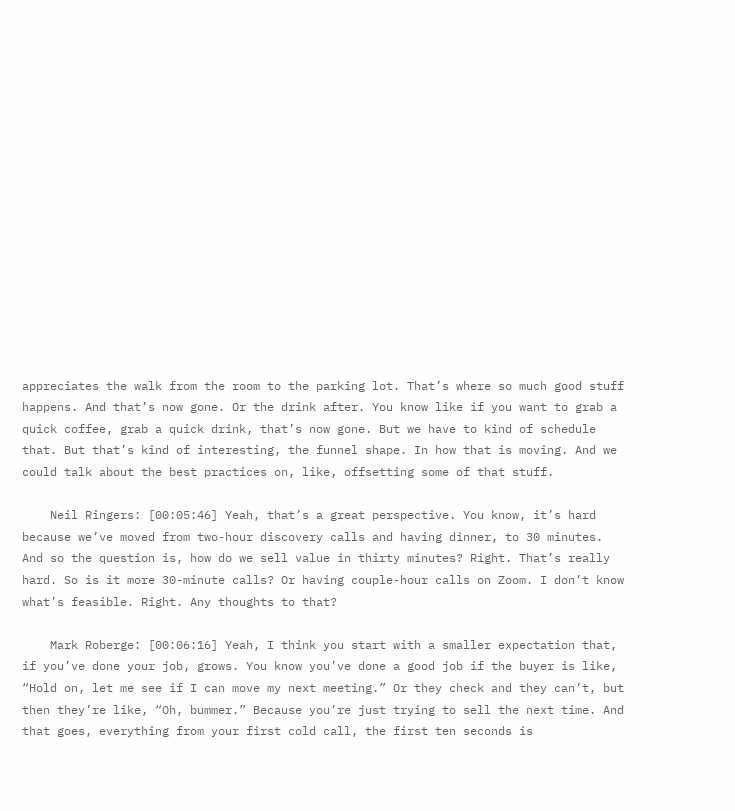appreciates the walk from the room to the parking lot. That’s where so much good stuff happens. And that’s now gone. Or the drink after. You know like if you want to grab a quick coffee, grab a quick drink, that’s now gone. But we have to kind of schedule that. But that’s kind of interesting, the funnel shape. In how that is moving. And we could talk about the best practices on, like, offsetting some of that stuff.

    Neil Ringers: [00:05:46] Yeah, that’s a great perspective. You know, it’s hard because we’ve moved from two-hour discovery calls and having dinner, to 30 minutes. And so the question is, how do we sell value in thirty minutes? Right. That’s really hard. So is it more 30-minute calls? Or having couple-hour calls on Zoom. I don’t know what’s feasible. Right. Any thoughts to that?

    Mark Roberge: [00:06:16] Yeah, I think you start with a smaller expectation that, if you’ve done your job, grows. You know you’ve done a good job if the buyer is like, “Hold on, let me see if I can move my next meeting.” Or they check and they can’t, but then they’re like, “Oh, bummer.” Because you’re just trying to sell the next time. And that goes, everything from your first cold call, the first ten seconds is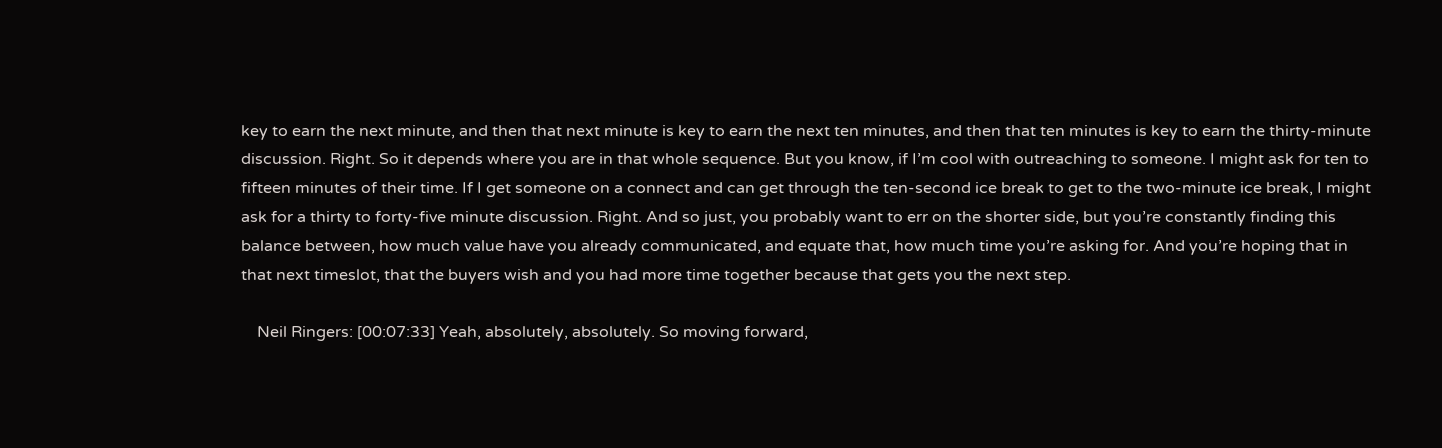key to earn the next minute, and then that next minute is key to earn the next ten minutes, and then that ten minutes is key to earn the thirty-minute discussion. Right. So it depends where you are in that whole sequence. But you know, if I’m cool with outreaching to someone. I might ask for ten to fifteen minutes of their time. If I get someone on a connect and can get through the ten-second ice break to get to the two-minute ice break, I might ask for a thirty to forty-five minute discussion. Right. And so just, you probably want to err on the shorter side, but you’re constantly finding this balance between, how much value have you already communicated, and equate that, how much time you’re asking for. And you’re hoping that in that next timeslot, that the buyers wish and you had more time together because that gets you the next step.

    Neil Ringers: [00:07:33] Yeah, absolutely, absolutely. So moving forward,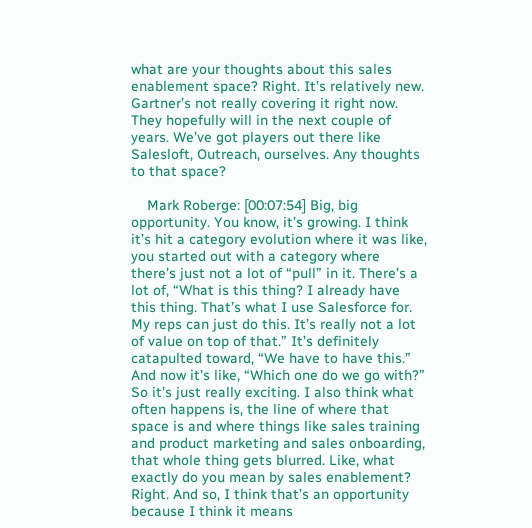what are your thoughts about this sales enablement space? Right. It’s relatively new. Gartner’s not really covering it right now. They hopefully will in the next couple of years. We’ve got players out there like Salesloft, Outreach, ourselves. Any thoughts to that space?

    Mark Roberge: [00:07:54] Big, big opportunity. You know, it’s growing. I think it’s hit a category evolution where it was like, you started out with a category where there’s just not a lot of “pull” in it. There’s a lot of, “What is this thing? I already have this thing. That’s what I use Salesforce for. My reps can just do this. It’s really not a lot of value on top of that.” It’s definitely catapulted toward, “We have to have this.” And now it’s like, “Which one do we go with?” So it’s just really exciting. I also think what often happens is, the line of where that space is and where things like sales training and product marketing and sales onboarding, that whole thing gets blurred. Like, what exactly do you mean by sales enablement? Right. And so, I think that’s an opportunity because I think it means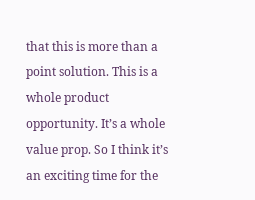that this is more than a point solution. This is a whole product opportunity. It’s a whole value prop. So I think it’s an exciting time for the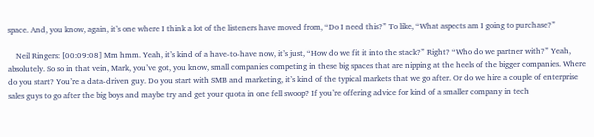space. And, you know, again, it’s one where I think a lot of the listeners have moved from, “Do I need this?” To like, “What aspects am I going to purchase?”

    Neil Ringers: [00:09:08] Mm hmm. Yeah, it’s kind of a have-to-have now, it’s just, “How do we fit it into the stack?” Right? “Who do we partner with?” Yeah, absolutely. So so in that vein, Mark, you’ve got, you know, small companies competing in these big spaces that are nipping at the heels of the bigger companies. Where do you start? You’re a data-driven guy. Do you start with SMB and marketing, it’s kind of the typical markets that we go after. Or do we hire a couple of enterprise sales guys to go after the big boys and maybe try and get your quota in one fell swoop? If you’re offering advice for kind of a smaller company in tech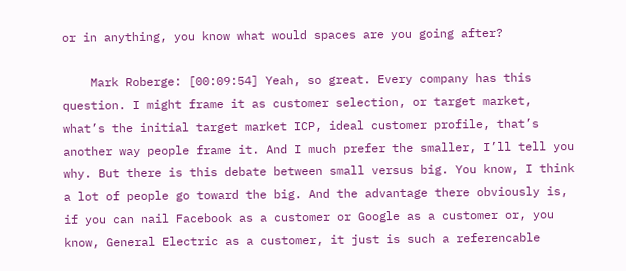or in anything, you know what would spaces are you going after?

    Mark Roberge: [00:09:54] Yeah, so great. Every company has this question. I might frame it as customer selection, or target market, what’s the initial target market ICP, ideal customer profile, that’s another way people frame it. And I much prefer the smaller, I’ll tell you why. But there is this debate between small versus big. You know, I think a lot of people go toward the big. And the advantage there obviously is, if you can nail Facebook as a customer or Google as a customer or, you know, General Electric as a customer, it just is such a referencable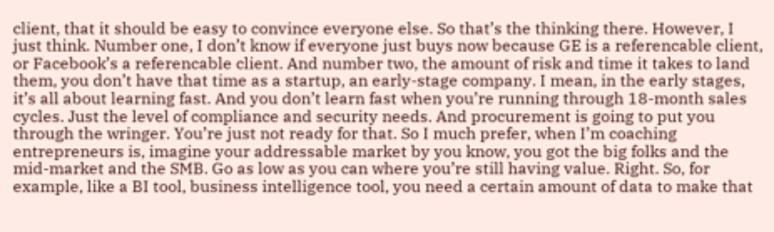client, that it should be easy to convince everyone else. So that’s the thinking there. However, I just think. Number one, I don’t know if everyone just buys now because GE is a referencable client, or Facebook’s a referencable client. And number two, the amount of risk and time it takes to land them, you don’t have that time as a startup, an early-stage company. I mean, in the early stages, it’s all about learning fast. And you don’t learn fast when you’re running through 18-month sales cycles. Just the level of compliance and security needs. And procurement is going to put you through the wringer. You’re just not ready for that. So I much prefer, when I’m coaching entrepreneurs is, imagine your addressable market by you know, you got the big folks and the mid-market and the SMB. Go as low as you can where you’re still having value. Right. So, for example, like a BI tool, business intelligence tool, you need a certain amount of data to make that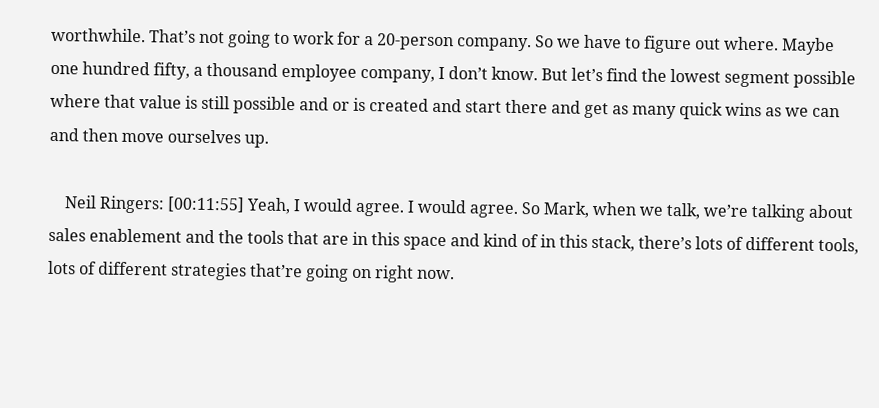worthwhile. That’s not going to work for a 20-person company. So we have to figure out where. Maybe one hundred fifty, a thousand employee company, I don’t know. But let’s find the lowest segment possible where that value is still possible and or is created and start there and get as many quick wins as we can and then move ourselves up.

    Neil Ringers: [00:11:55] Yeah, I would agree. I would agree. So Mark, when we talk, we’re talking about sales enablement and the tools that are in this space and kind of in this stack, there’s lots of different tools, lots of different strategies that’re going on right now.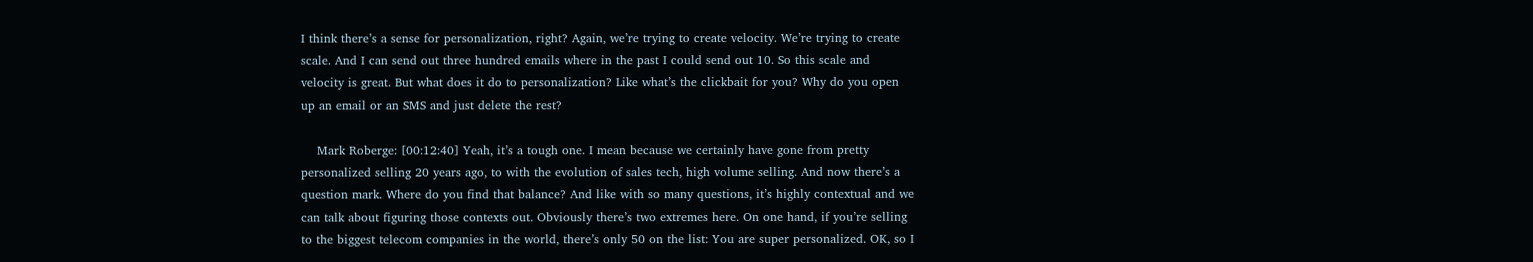I think there’s a sense for personalization, right? Again, we’re trying to create velocity. We’re trying to create scale. And I can send out three hundred emails where in the past I could send out 10. So this scale and velocity is great. But what does it do to personalization? Like what’s the clickbait for you? Why do you open up an email or an SMS and just delete the rest?

    Mark Roberge: [00:12:40] Yeah, it’s a tough one. I mean because we certainly have gone from pretty personalized selling 20 years ago, to with the evolution of sales tech, high volume selling. And now there’s a question mark. Where do you find that balance? And like with so many questions, it’s highly contextual and we can talk about figuring those contexts out. Obviously there’s two extremes here. On one hand, if you’re selling to the biggest telecom companies in the world, there’s only 50 on the list: You are super personalized. OK, so I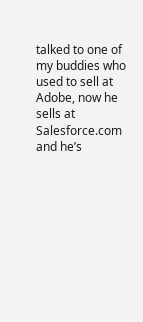talked to one of my buddies who used to sell at Adobe, now he sells at Salesforce.com and he’s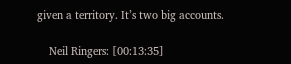given a territory. It’s two big accounts.

    Neil Ringers: [00:13:35]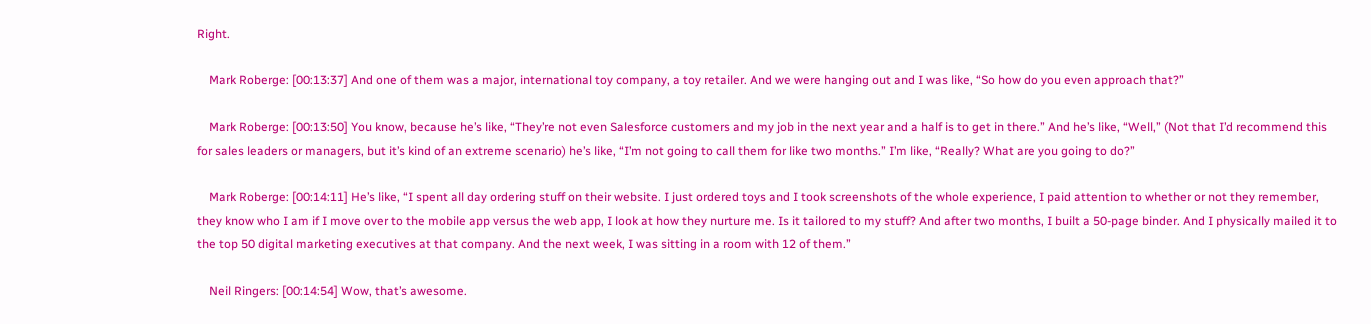Right.

    Mark Roberge: [00:13:37] And one of them was a major, international toy company, a toy retailer. And we were hanging out and I was like, “So how do you even approach that?”

    Mark Roberge: [00:13:50] You know, because he’s like, “They’re not even Salesforce customers and my job in the next year and a half is to get in there.” And he’s like, “Well,” (Not that I’d recommend this for sales leaders or managers, but it’s kind of an extreme scenario) he’s like, “I’m not going to call them for like two months.” I’m like, “Really? What are you going to do?”

    Mark Roberge: [00:14:11] He’s like, “I spent all day ordering stuff on their website. I just ordered toys and I took screenshots of the whole experience, I paid attention to whether or not they remember, they know who I am if I move over to the mobile app versus the web app, I look at how they nurture me. Is it tailored to my stuff? And after two months, I built a 50-page binder. And I physically mailed it to the top 50 digital marketing executives at that company. And the next week, I was sitting in a room with 12 of them.”

    Neil Ringers: [00:14:54] Wow, that’s awesome.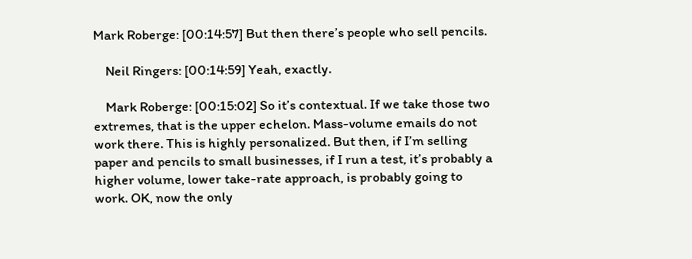Mark Roberge: [00:14:57] But then there’s people who sell pencils.

    Neil Ringers: [00:14:59] Yeah, exactly.

    Mark Roberge: [00:15:02] So it’s contextual. If we take those two extremes, that is the upper echelon. Mass-volume emails do not work there. This is highly personalized. But then, if I’m selling paper and pencils to small businesses, if I run a test, it’s probably a higher volume, lower take-rate approach, is probably going to work. OK, now the only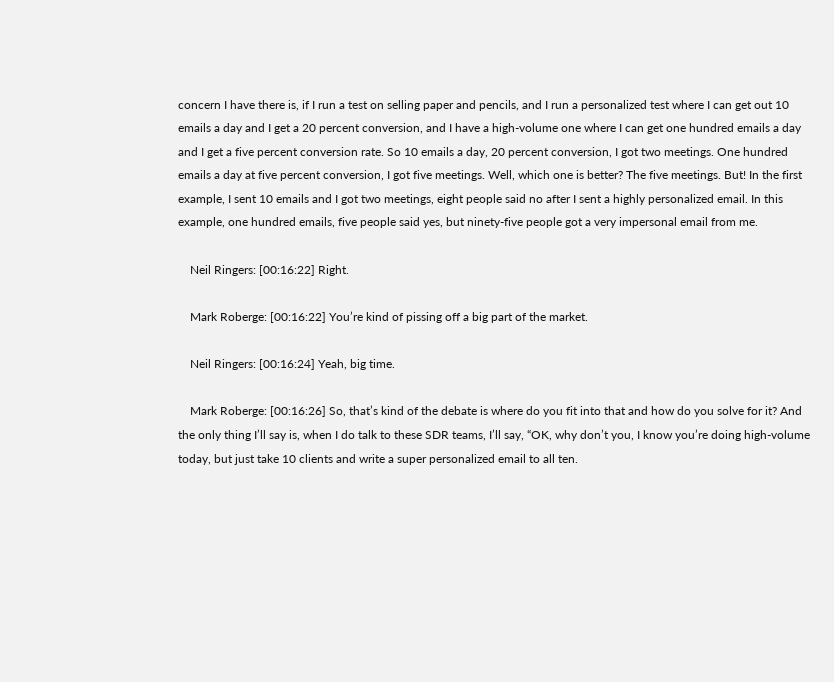concern I have there is, if I run a test on selling paper and pencils, and I run a personalized test where I can get out 10 emails a day and I get a 20 percent conversion, and I have a high-volume one where I can get one hundred emails a day and I get a five percent conversion rate. So 10 emails a day, 20 percent conversion, I got two meetings. One hundred emails a day at five percent conversion, I got five meetings. Well, which one is better? The five meetings. But! In the first example, I sent 10 emails and I got two meetings, eight people said no after I sent a highly personalized email. In this example, one hundred emails, five people said yes, but ninety-five people got a very impersonal email from me.

    Neil Ringers: [00:16:22] Right.

    Mark Roberge: [00:16:22] You’re kind of pissing off a big part of the market.

    Neil Ringers: [00:16:24] Yeah, big time.

    Mark Roberge: [00:16:26] So, that’s kind of the debate is where do you fit into that and how do you solve for it? And the only thing I’ll say is, when I do talk to these SDR teams, I’ll say, “OK, why don’t you, I know you’re doing high-volume today, but just take 10 clients and write a super personalized email to all ten.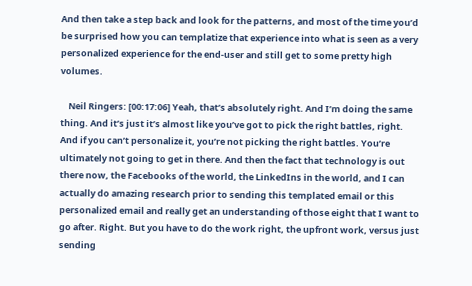And then take a step back and look for the patterns, and most of the time you’d be surprised how you can templatize that experience into what is seen as a very personalized experience for the end-user and still get to some pretty high volumes.

    Neil Ringers: [00:17:06] Yeah, that’s absolutely right. And I’m doing the same thing. And it’s just it’s almost like you’ve got to pick the right battles, right. And if you can’t personalize it, you’re not picking the right battles. You’re ultimately not going to get in there. And then the fact that technology is out there now, the Facebooks of the world, the LinkedIns in the world, and I can actually do amazing research prior to sending this templated email or this personalized email and really get an understanding of those eight that I want to go after. Right. But you have to do the work right, the upfront work, versus just sending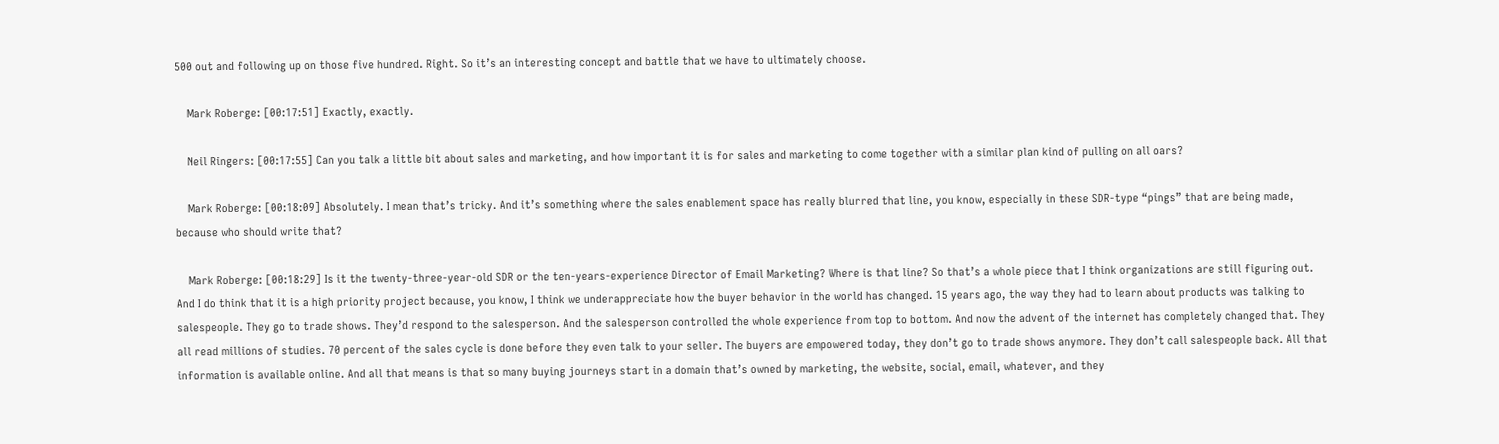500 out and following up on those five hundred. Right. So it’s an interesting concept and battle that we have to ultimately choose.

    Mark Roberge: [00:17:51] Exactly, exactly.

    Neil Ringers: [00:17:55] Can you talk a little bit about sales and marketing, and how important it is for sales and marketing to come together with a similar plan kind of pulling on all oars?

    Mark Roberge: [00:18:09] Absolutely. I mean that’s tricky. And it’s something where the sales enablement space has really blurred that line, you know, especially in these SDR-type “pings” that are being made, because who should write that?

    Mark Roberge: [00:18:29] Is it the twenty-three-year-old SDR or the ten-years-experience Director of Email Marketing? Where is that line? So that’s a whole piece that I think organizations are still figuring out. And I do think that it is a high priority project because, you know, I think we underappreciate how the buyer behavior in the world has changed. 15 years ago, the way they had to learn about products was talking to salespeople. They go to trade shows. They’d respond to the salesperson. And the salesperson controlled the whole experience from top to bottom. And now the advent of the internet has completely changed that. They all read millions of studies. 70 percent of the sales cycle is done before they even talk to your seller. The buyers are empowered today, they don’t go to trade shows anymore. They don’t call salespeople back. All that information is available online. And all that means is that so many buying journeys start in a domain that’s owned by marketing, the website, social, email, whatever, and they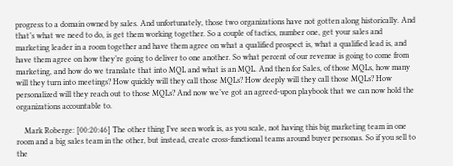progress to a domain owned by sales. And unfortunately, those two organizations have not gotten along historically. And that’s what we need to do, is get them working together. So a couple of tactics, number one, get your sales and marketing leader in a room together and have them agree on what a qualified prospect is, what a qualified lead is, and have them agree on how they’re going to deliver to one another. So what percent of our revenue is going to come from marketing, and how do we translate that into MQL and what is an MQL. And then for Sales, of those MQLs, how many will they turn into meetings? How quickly will they call those MQLs? How deeply will they call those MQLs? How personalized will they reach out to those MQLs? And now we’ve got an agreed-upon playbook that we can now hold the organizations accountable to.

    Mark Roberge: [00:20:46] The other thing I’ve seen work is, as you scale, not having this big marketing team in one room and a big sales team in the other, but instead, create cross-functional teams around buyer personas. So if you sell to the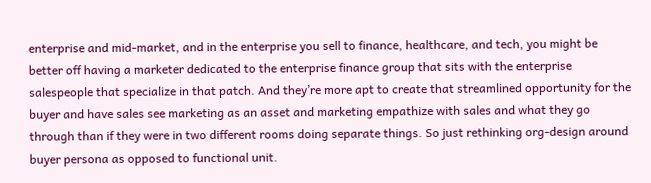enterprise and mid-market, and in the enterprise you sell to finance, healthcare, and tech, you might be better off having a marketer dedicated to the enterprise finance group that sits with the enterprise salespeople that specialize in that patch. And they’re more apt to create that streamlined opportunity for the buyer and have sales see marketing as an asset and marketing empathize with sales and what they go through than if they were in two different rooms doing separate things. So just rethinking org-design around buyer persona as opposed to functional unit.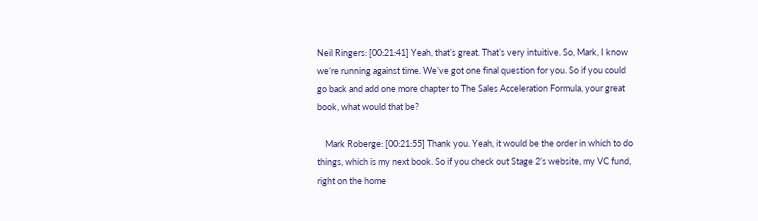Neil Ringers: [00:21:41] Yeah, that’s great. That’s very intuitive. So, Mark, I know we’re running against time. We’ve got one final question for you. So if you could go back and add one more chapter to The Sales Acceleration Formula, your great book, what would that be?

    Mark Roberge: [00:21:55] Thank you. Yeah, it would be the order in which to do things, which is my next book. So if you check out Stage 2’s website, my VC fund, right on the home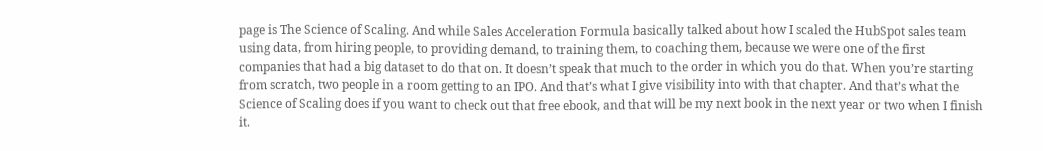page is The Science of Scaling. And while Sales Acceleration Formula basically talked about how I scaled the HubSpot sales team using data, from hiring people, to providing demand, to training them, to coaching them, because we were one of the first companies that had a big dataset to do that on. It doesn’t speak that much to the order in which you do that. When you’re starting from scratch, two people in a room getting to an IPO. And that’s what I give visibility into with that chapter. And that’s what the Science of Scaling does if you want to check out that free ebook, and that will be my next book in the next year or two when I finish it.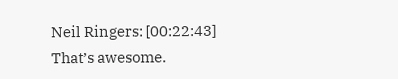Neil Ringers: [00:22:43] That’s awesome.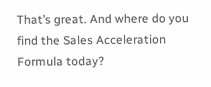That’s great. And where do you find the Sales Acceleration Formula today?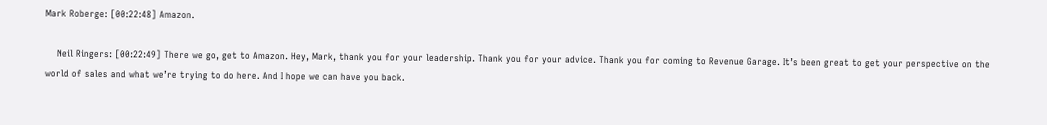Mark Roberge: [00:22:48] Amazon.

    Neil Ringers: [00:22:49] There we go, get to Amazon. Hey, Mark, thank you for your leadership. Thank you for your advice. Thank you for coming to Revenue Garage. It’s been great to get your perspective on the world of sales and what we’re trying to do here. And I hope we can have you back.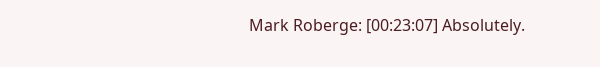Mark Roberge: [00:23:07] Absolutely.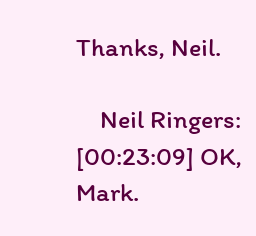Thanks, Neil.

    Neil Ringers: [00:23:09] OK, Mark.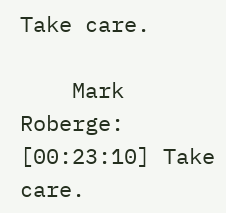Take care.

    Mark Roberge: [00:23:10] Take care.